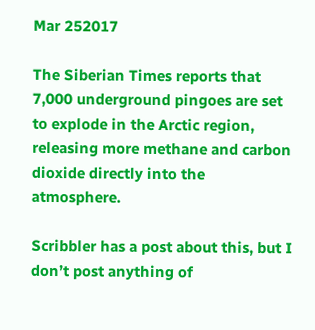Mar 252017

The Siberian Times reports that 7,000 underground pingoes are set to explode in the Arctic region, releasing more methane and carbon dioxide directly into the atmosphere.

Scribbler has a post about this, but I don’t post anything of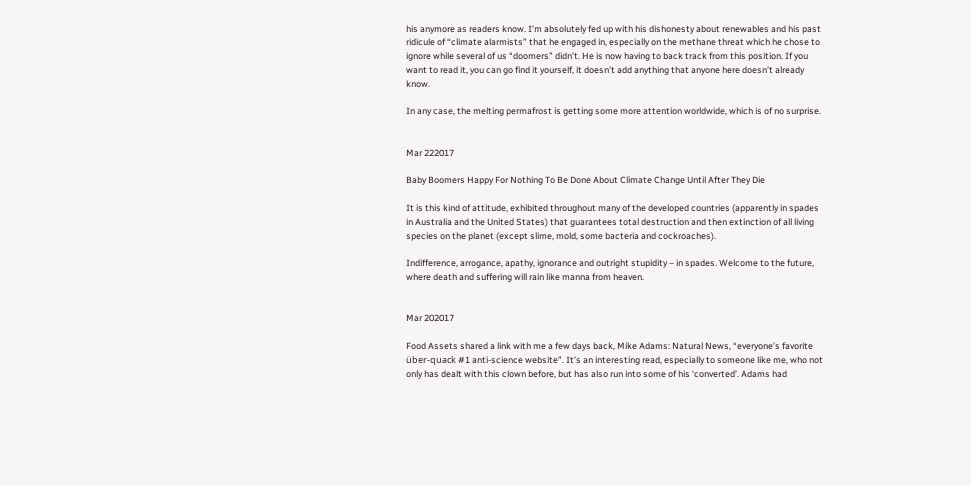his anymore as readers know. I’m absolutely fed up with his dishonesty about renewables and his past ridicule of “climate alarmists” that he engaged in, especially on the methane threat which he chose to ignore while several of us “doomers” didn’t. He is now having to back track from this position. If you want to read it, you can go find it yourself, it doesn’t add anything that anyone here doesn’t already know.

In any case, the melting permafrost is getting some more attention worldwide, which is of no surprise.


Mar 222017

Baby Boomers Happy For Nothing To Be Done About Climate Change Until After They Die

It is this kind of attitude, exhibited throughout many of the developed countries (apparently in spades in Australia and the United States) that guarantees total destruction and then extinction of all living species on the planet (except slime, mold, some bacteria and cockroaches).

Indifference, arrogance, apathy, ignorance and outright stupidity – in spades. Welcome to the future, where death and suffering will rain like manna from heaven.


Mar 202017

Food Assets shared a link with me a few days back, Mike Adams: Natural News, “everyone’s favorite über-quack #1 anti-science website”. It’s an interesting read, especially to someone like me, who not only has dealt with this clown before, but has also run into some of his ‘converted’. Adams had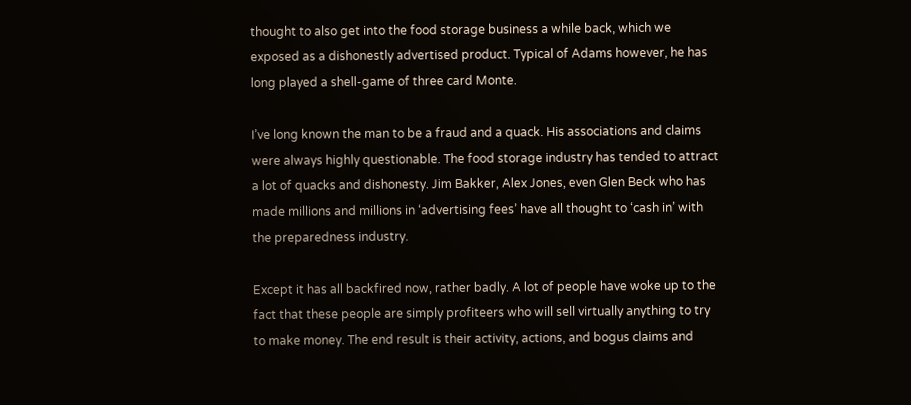thought to also get into the food storage business a while back, which we exposed as a dishonestly advertised product. Typical of Adams however, he has long played a shell-game of three card Monte.

I’ve long known the man to be a fraud and a quack. His associations and claims were always highly questionable. The food storage industry has tended to attract a lot of quacks and dishonesty. Jim Bakker, Alex Jones, even Glen Beck who has made millions and millions in ‘advertising fees’ have all thought to ‘cash in’ with the preparedness industry.

Except it has all backfired now, rather badly. A lot of people have woke up to the fact that these people are simply profiteers who will sell virtually anything to try to make money. The end result is their activity, actions, and bogus claims and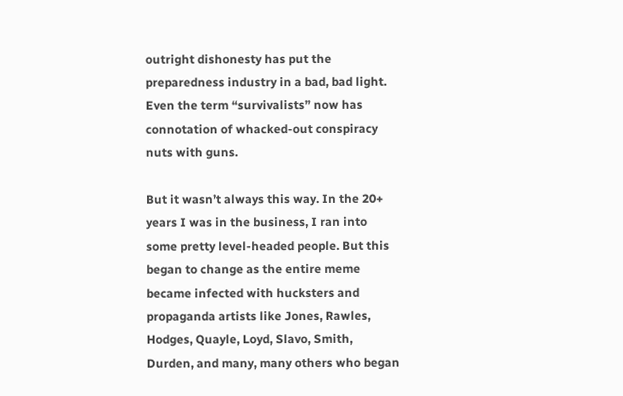outright dishonesty has put the preparedness industry in a bad, bad light. Even the term “survivalists” now has connotation of whacked-out conspiracy nuts with guns.

But it wasn’t always this way. In the 20+ years I was in the business, I ran into some pretty level-headed people. But this began to change as the entire meme became infected with hucksters and propaganda artists like Jones, Rawles, Hodges, Quayle, Loyd, Slavo, Smith, Durden, and many, many others who began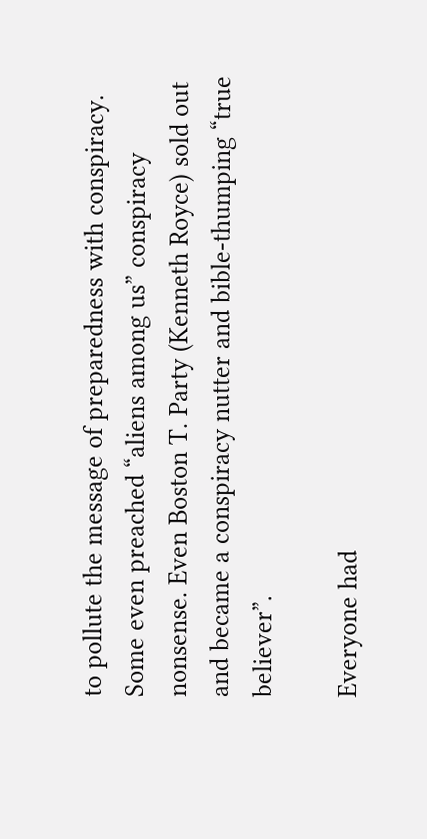to pollute the message of preparedness with conspiracy. Some even preached “aliens among us” conspiracy nonsense. Even Boston T. Party (Kenneth Royce) sold out and became a conspiracy nutter and bible-thumping “true believer”.

Everyone had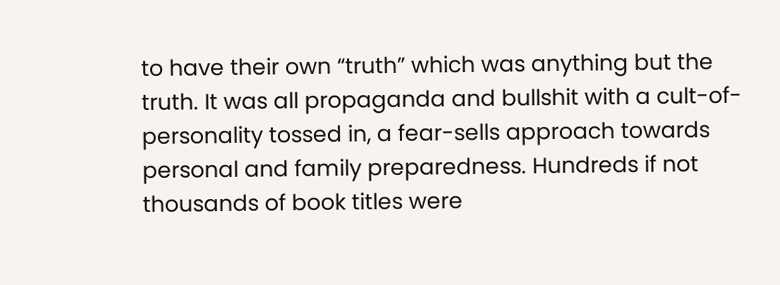to have their own “truth” which was anything but the truth. It was all propaganda and bullshit with a cult-of-personality tossed in, a fear-sells approach towards personal and family preparedness. Hundreds if not thousands of book titles were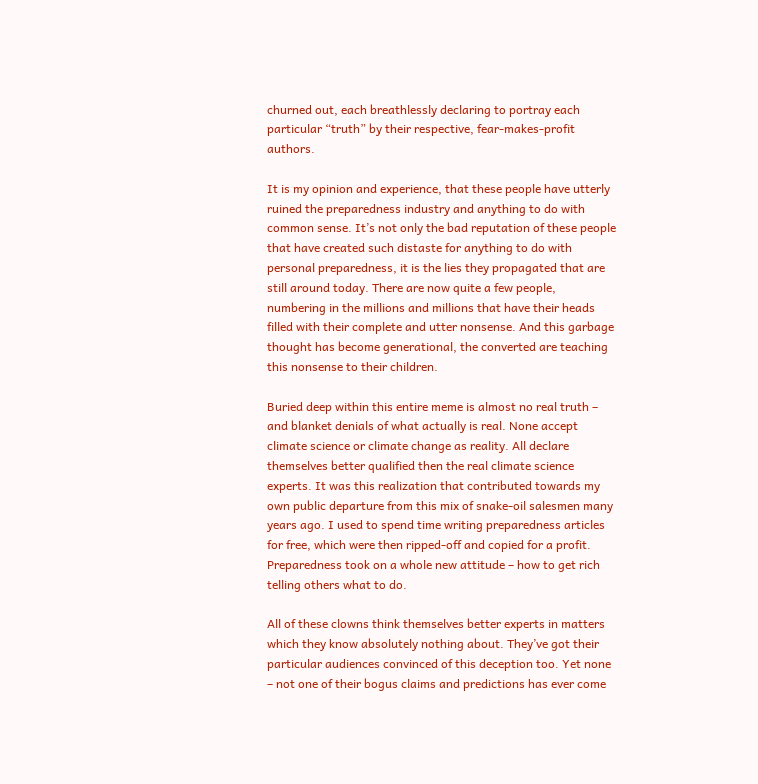churned out, each breathlessly declaring to portray each particular “truth” by their respective, fear-makes-profit authors.

It is my opinion and experience, that these people have utterly ruined the preparedness industry and anything to do with common sense. It’s not only the bad reputation of these people that have created such distaste for anything to do with personal preparedness, it is the lies they propagated that are still around today. There are now quite a few people, numbering in the millions and millions that have their heads filled with their complete and utter nonsense. And this garbage thought has become generational, the converted are teaching this nonsense to their children.

Buried deep within this entire meme is almost no real truth – and blanket denials of what actually is real. None accept climate science or climate change as reality. All declare themselves better qualified then the real climate science experts. It was this realization that contributed towards my own public departure from this mix of snake-oil salesmen many years ago. I used to spend time writing preparedness articles for free, which were then ripped-off and copied for a profit. Preparedness took on a whole new attitude – how to get rich telling others what to do.

All of these clowns think themselves better experts in matters which they know absolutely nothing about. They’ve got their particular audiences convinced of this deception too. Yet none – not one of their bogus claims and predictions has ever come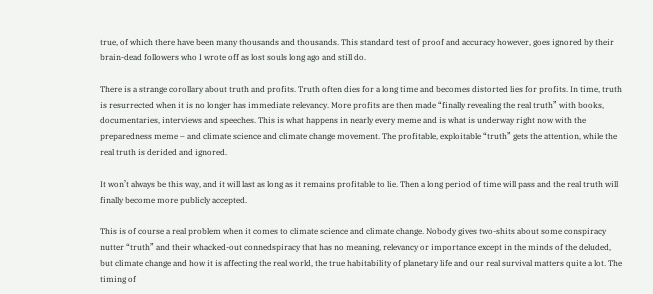true, of which there have been many thousands and thousands. This standard test of proof and accuracy however, goes ignored by their brain-dead followers who I wrote off as lost souls long ago and still do.

There is a strange corollary about truth and profits. Truth often dies for a long time and becomes distorted lies for profits. In time, truth is resurrected when it is no longer has immediate relevancy. More profits are then made “finally revealing the real truth” with books, documentaries, interviews and speeches. This is what happens in nearly every meme and is what is underway right now with the preparedness meme – and climate science and climate change movement. The profitable, exploitable “truth” gets the attention, while the real truth is derided and ignored.

It won’t always be this way, and it will last as long as it remains profitable to lie. Then a long period of time will pass and the real truth will finally become more publicly accepted.

This is of course a real problem when it comes to climate science and climate change. Nobody gives two-shits about some conspiracy nutter “truth” and their whacked-out connedspiracy that has no meaning, relevancy or importance except in the minds of the deluded, but climate change and how it is affecting the real world, the true habitability of planetary life and our real survival matters quite a lot. The timing of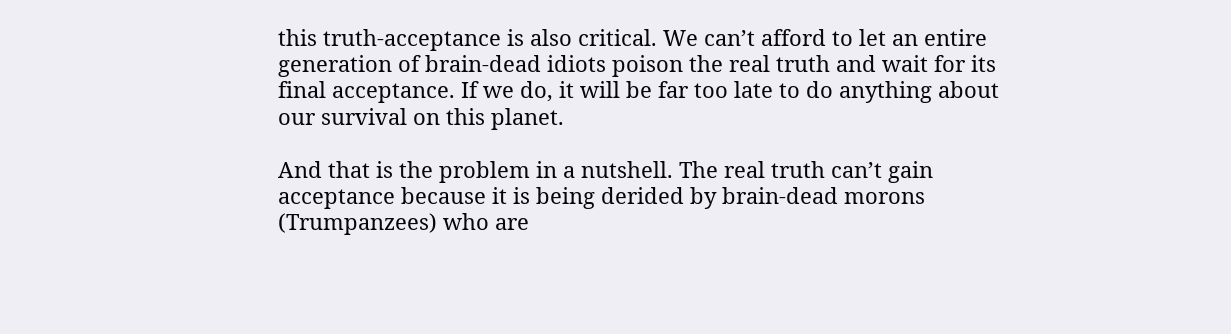this truth-acceptance is also critical. We can’t afford to let an entire generation of brain-dead idiots poison the real truth and wait for its final acceptance. If we do, it will be far too late to do anything about our survival on this planet.

And that is the problem in a nutshell. The real truth can’t gain acceptance because it is being derided by brain-dead morons (Trumpanzees) who are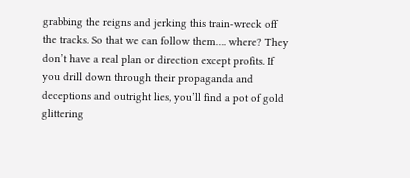grabbing the reigns and jerking this train-wreck off the tracks. So that we can follow them…. where? They don’t have a real plan or direction except profits. If you drill down through their propaganda and deceptions and outright lies, you’ll find a pot of gold glittering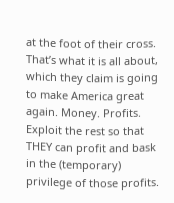at the foot of their cross. That’s what it is all about, which they claim is going to make America great again. Money. Profits. Exploit the rest so that THEY can profit and bask in the (temporary) privilege of those profits.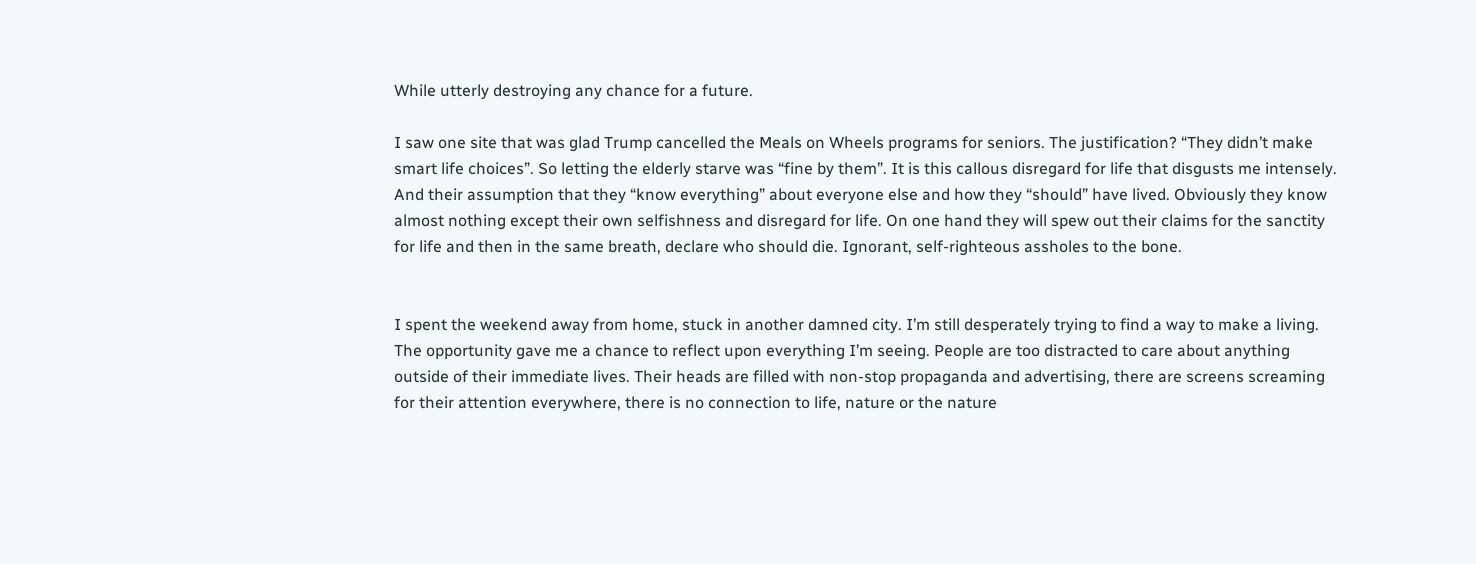While utterly destroying any chance for a future.

I saw one site that was glad Trump cancelled the Meals on Wheels programs for seniors. The justification? “They didn’t make smart life choices”. So letting the elderly starve was “fine by them”. It is this callous disregard for life that disgusts me intensely. And their assumption that they “know everything” about everyone else and how they “should” have lived. Obviously they know almost nothing except their own selfishness and disregard for life. On one hand they will spew out their claims for the sanctity for life and then in the same breath, declare who should die. Ignorant, self-righteous assholes to the bone.


I spent the weekend away from home, stuck in another damned city. I’m still desperately trying to find a way to make a living. The opportunity gave me a chance to reflect upon everything I’m seeing. People are too distracted to care about anything outside of their immediate lives. Their heads are filled with non-stop propaganda and advertising, there are screens screaming for their attention everywhere, there is no connection to life, nature or the nature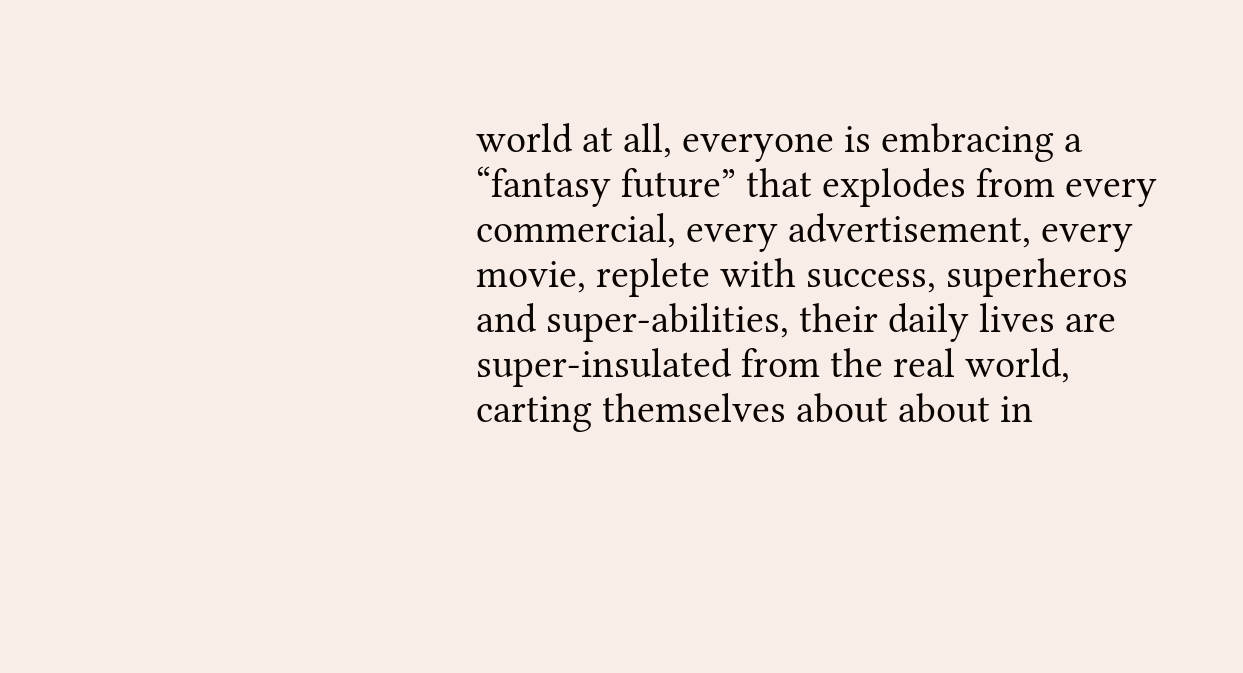world at all, everyone is embracing a “fantasy future” that explodes from every commercial, every advertisement, every movie, replete with success, superheros and super-abilities, their daily lives are super-insulated from the real world, carting themselves about about in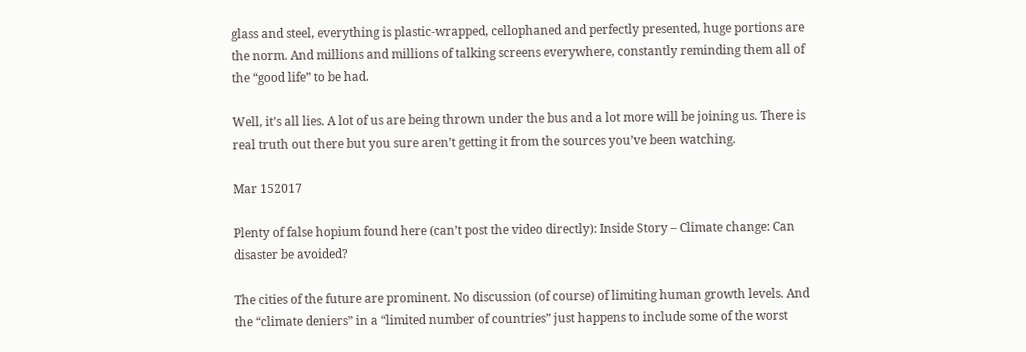glass and steel, everything is plastic-wrapped, cellophaned and perfectly presented, huge portions are the norm. And millions and millions of talking screens everywhere, constantly reminding them all of the “good life” to be had.

Well, it’s all lies. A lot of us are being thrown under the bus and a lot more will be joining us. There is real truth out there but you sure aren’t getting it from the sources you’ve been watching.

Mar 152017

Plenty of false hopium found here (can’t post the video directly): Inside Story – Climate change: Can disaster be avoided?

The cities of the future are prominent. No discussion (of course) of limiting human growth levels. And the “climate deniers” in a “limited number of countries” just happens to include some of the worst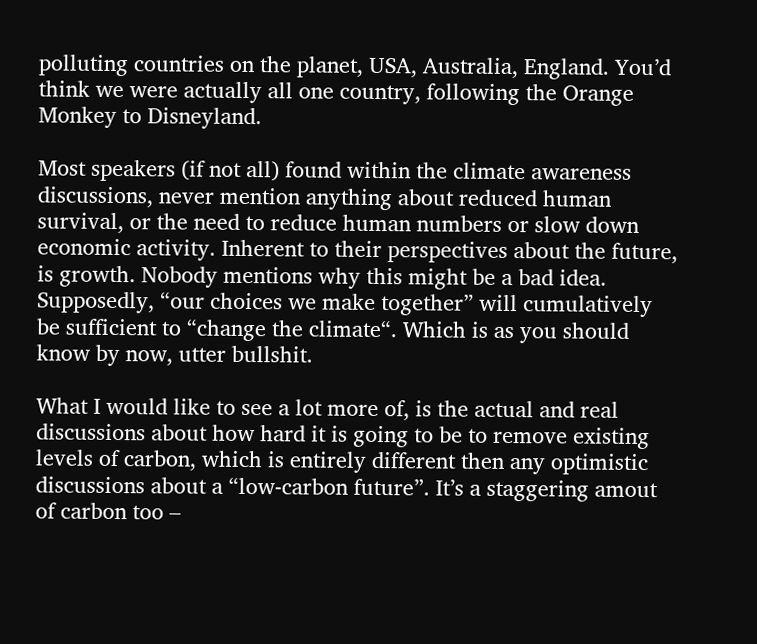polluting countries on the planet, USA, Australia, England. You’d think we were actually all one country, following the Orange Monkey to Disneyland.

Most speakers (if not all) found within the climate awareness discussions, never mention anything about reduced human survival, or the need to reduce human numbers or slow down economic activity. Inherent to their perspectives about the future, is growth. Nobody mentions why this might be a bad idea. Supposedly, “our choices we make together” will cumulatively be sufficient to “change the climate“. Which is as you should know by now, utter bullshit.

What I would like to see a lot more of, is the actual and real discussions about how hard it is going to be to remove existing levels of carbon, which is entirely different then any optimistic discussions about a “low-carbon future”. It’s a staggering amout of carbon too –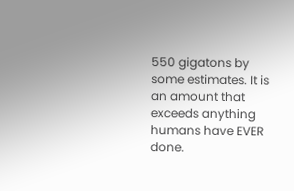550 gigatons by some estimates. It is an amount that exceeds anything humans have EVER done.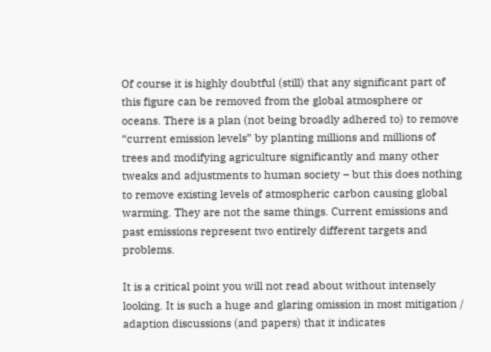Of course it is highly doubtful (still) that any significant part of this figure can be removed from the global atmosphere or oceans. There is a plan (not being broadly adhered to) to remove “current emission levels” by planting millions and millions of trees and modifying agriculture significantly and many other tweaks and adjustments to human society – but this does nothing to remove existing levels of atmospheric carbon causing global warming. They are not the same things. Current emissions and past emissions represent two entirely different targets and problems.

It is a critical point you will not read about without intensely looking. It is such a huge and glaring omission in most mitigation / adaption discussions (and papers) that it indicates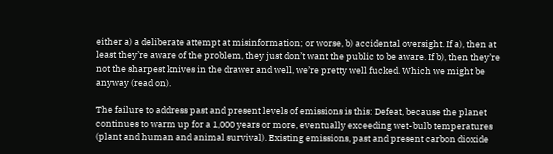either a) a deliberate attempt at misinformation; or worse, b) accidental oversight. If a), then at least they’re aware of the problem, they just don’t want the public to be aware. If b), then they’re not the sharpest knives in the drawer and well, we’re pretty well fucked. Which we might be anyway (read on).

The failure to address past and present levels of emissions is this: Defeat, because the planet continues to warm up for a 1,000 years or more, eventually exceeding wet-bulb temperatures (plant and human and animal survival). Existing emissions, past and present carbon dioxide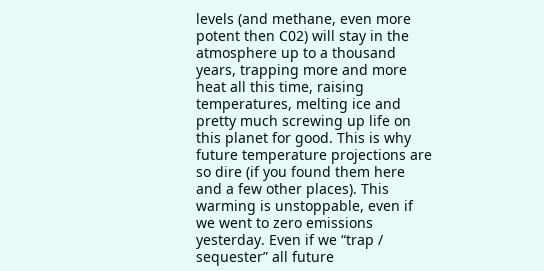levels (and methane, even more potent then C02) will stay in the atmosphere up to a thousand years, trapping more and more heat all this time, raising temperatures, melting ice and pretty much screwing up life on this planet for good. This is why future temperature projections are so dire (if you found them here and a few other places). This warming is unstoppable, even if we went to zero emissions yesterday. Even if we “trap / sequester” all future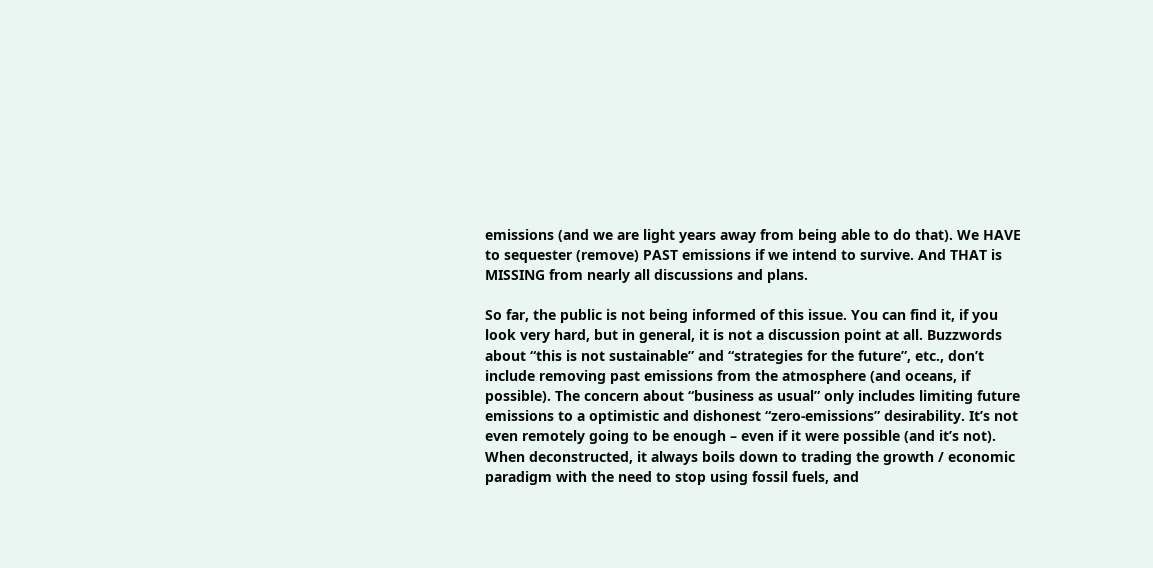emissions (and we are light years away from being able to do that). We HAVE to sequester (remove) PAST emissions if we intend to survive. And THAT is MISSING from nearly all discussions and plans.

So far, the public is not being informed of this issue. You can find it, if you look very hard, but in general, it is not a discussion point at all. Buzzwords about “this is not sustainable” and “strategies for the future”, etc., don’t include removing past emissions from the atmosphere (and oceans, if possible). The concern about “business as usual” only includes limiting future emissions to a optimistic and dishonest “zero-emissions” desirability. It’s not even remotely going to be enough – even if it were possible (and it’s not). When deconstructed, it always boils down to trading the growth / economic paradigm with the need to stop using fossil fuels, and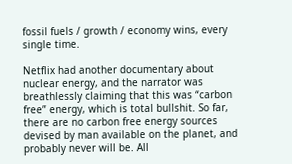fossil fuels / growth / economy wins, every single time.

Netflix had another documentary about nuclear energy, and the narrator was breathlessly claiming that this was “carbon free” energy, which is total bullshit. So far, there are no carbon free energy sources devised by man available on the planet, and probably never will be. All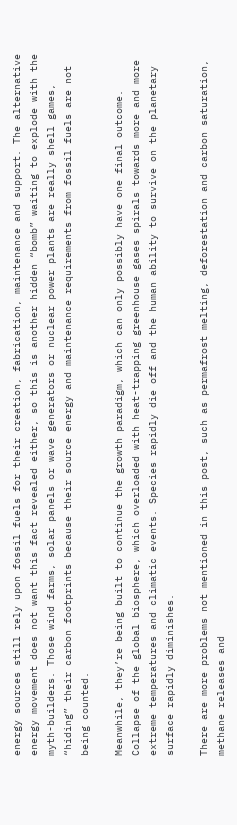energy sources still rely upon fossil fuels for their creation, fabrication, maintenance and support. The alternative energy movement does not want this fact revealed either, so this is another hidden “bomb” waiting to explode with the myth-builders. Those wind farms, solar panels or wave generators or nuclear power plants are really shell games, “hiding” their carbon footprints because their source energy and maintenance requirements from fossil fuels are not being counted.

Meanwhile, they’re being built to continue the growth paradigm, which can only possibly have one final outcome. Collapse of the global biosphere, which overloaded with heat-trapping greenhouse gases spirals towards more and more extreme temperatures and climatic events. Species rapidly die off and the human ability to survive on the planetary surface rapidly diminishes.

There are more problems not mentioned in this post, such as permafrost melting, deforestation and carbon saturation, methane releases and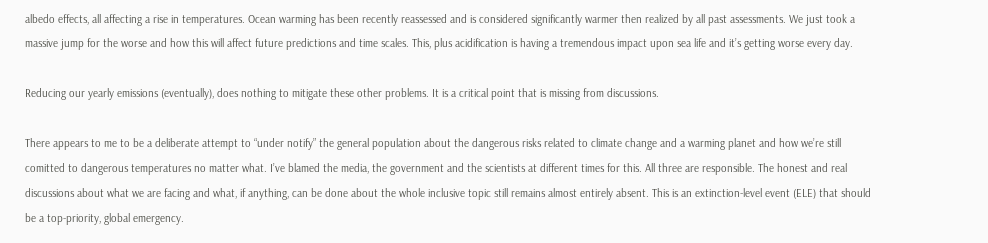albedo effects, all affecting a rise in temperatures. Ocean warming has been recently reassessed and is considered significantly warmer then realized by all past assessments. We just took a massive jump for the worse and how this will affect future predictions and time scales. This, plus acidification is having a tremendous impact upon sea life and it’s getting worse every day.

Reducing our yearly emissions (eventually), does nothing to mitigate these other problems. It is a critical point that is missing from discussions.

There appears to me to be a deliberate attempt to “under notify” the general population about the dangerous risks related to climate change and a warming planet and how we’re still comitted to dangerous temperatures no matter what. I’ve blamed the media, the government and the scientists at different times for this. All three are responsible. The honest and real discussions about what we are facing and what, if anything, can be done about the whole inclusive topic still remains almost entirely absent. This is an extinction-level event (ELE) that should be a top-priority, global emergency.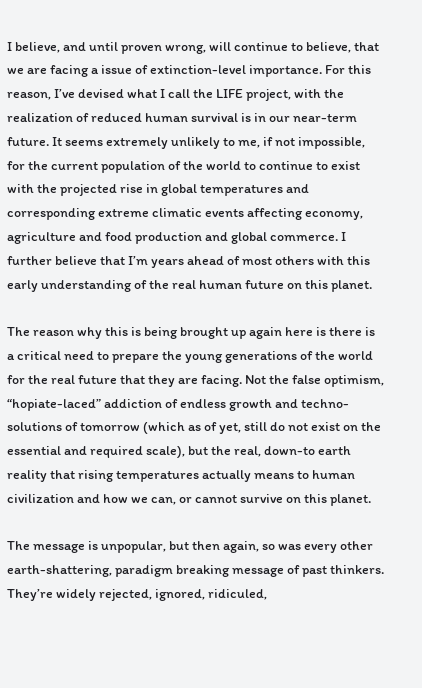I believe, and until proven wrong, will continue to believe, that we are facing a issue of extinction-level importance. For this reason, I’ve devised what I call the LIFE project, with the realization of reduced human survival is in our near-term future. It seems extremely unlikely to me, if not impossible, for the current population of the world to continue to exist with the projected rise in global temperatures and corresponding extreme climatic events affecting economy, agriculture and food production and global commerce. I further believe that I’m years ahead of most others with this early understanding of the real human future on this planet.

The reason why this is being brought up again here is there is a critical need to prepare the young generations of the world for the real future that they are facing. Not the false optimism, “hopiate-laced” addiction of endless growth and techno-solutions of tomorrow (which as of yet, still do not exist on the essential and required scale), but the real, down-to earth reality that rising temperatures actually means to human civilization and how we can, or cannot survive on this planet.

The message is unpopular, but then again, so was every other earth-shattering, paradigm breaking message of past thinkers. They’re widely rejected, ignored, ridiculed,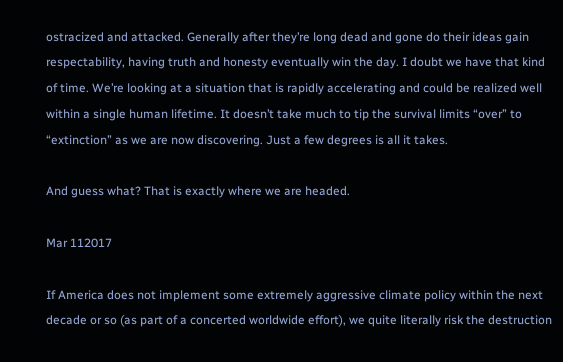ostracized and attacked. Generally after they’re long dead and gone do their ideas gain respectability, having truth and honesty eventually win the day. I doubt we have that kind of time. We’re looking at a situation that is rapidly accelerating and could be realized well within a single human lifetime. It doesn’t take much to tip the survival limits “over” to “extinction” as we are now discovering. Just a few degrees is all it takes.

And guess what? That is exactly where we are headed.

Mar 112017

If America does not implement some extremely aggressive climate policy within the next decade or so (as part of a concerted worldwide effort), we quite literally risk the destruction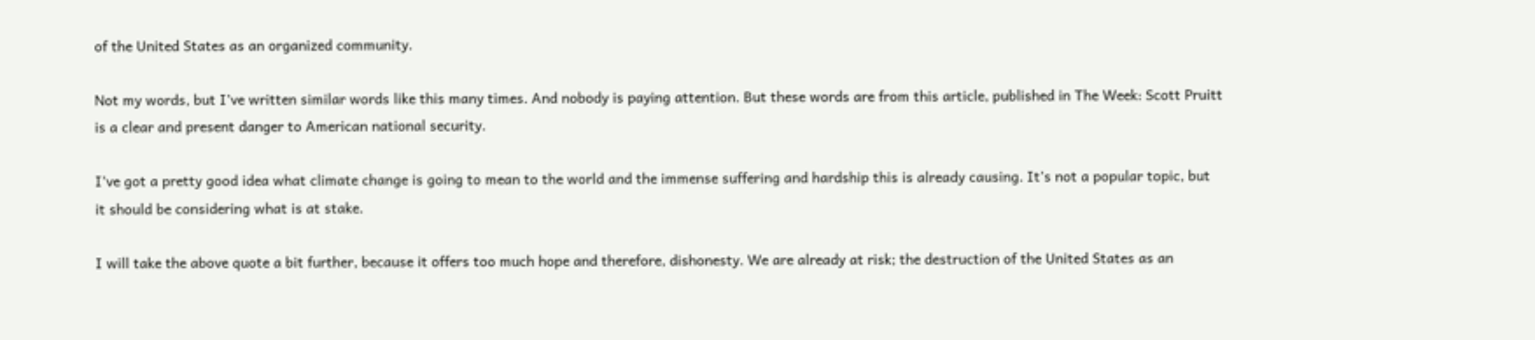of the United States as an organized community.

Not my words, but I’ve written similar words like this many times. And nobody is paying attention. But these words are from this article, published in The Week: Scott Pruitt is a clear and present danger to American national security.

I’ve got a pretty good idea what climate change is going to mean to the world and the immense suffering and hardship this is already causing. It’s not a popular topic, but it should be considering what is at stake.

I will take the above quote a bit further, because it offers too much hope and therefore, dishonesty. We are already at risk; the destruction of the United States as an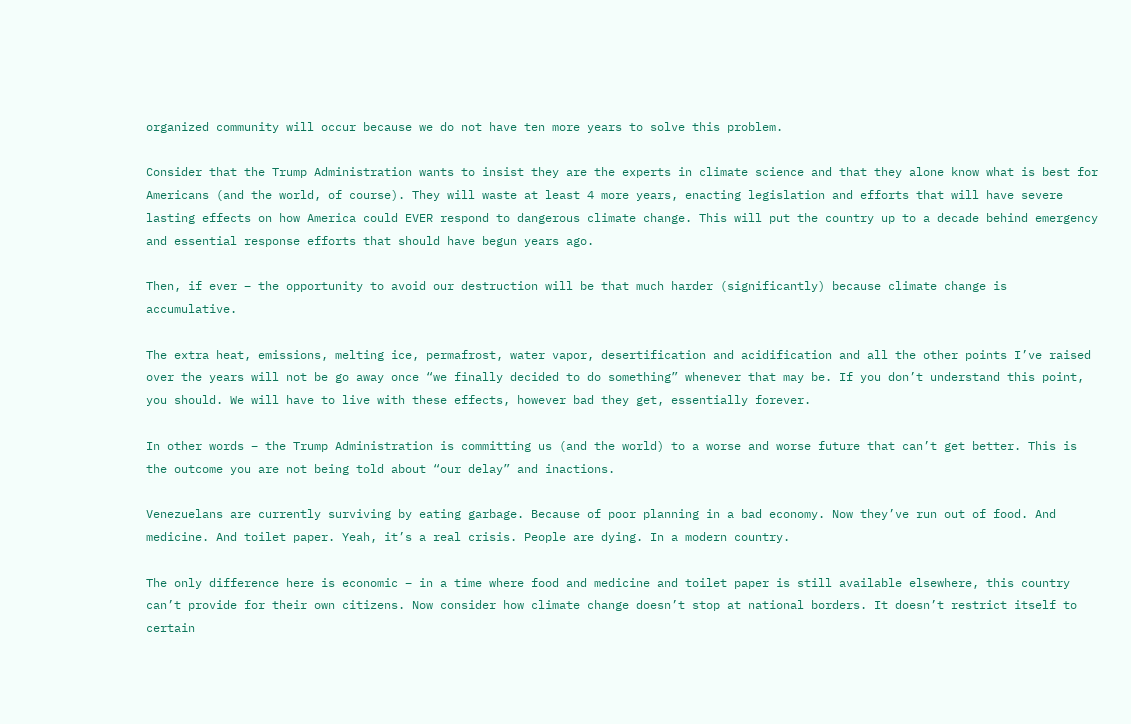organized community will occur because we do not have ten more years to solve this problem.

Consider that the Trump Administration wants to insist they are the experts in climate science and that they alone know what is best for Americans (and the world, of course). They will waste at least 4 more years, enacting legislation and efforts that will have severe lasting effects on how America could EVER respond to dangerous climate change. This will put the country up to a decade behind emergency and essential response efforts that should have begun years ago.

Then, if ever – the opportunity to avoid our destruction will be that much harder (significantly) because climate change is accumulative.

The extra heat, emissions, melting ice, permafrost, water vapor, desertification and acidification and all the other points I’ve raised over the years will not be go away once “we finally decided to do something” whenever that may be. If you don’t understand this point, you should. We will have to live with these effects, however bad they get, essentially forever.

In other words – the Trump Administration is committing us (and the world) to a worse and worse future that can’t get better. This is the outcome you are not being told about “our delay” and inactions.

Venezuelans are currently surviving by eating garbage. Because of poor planning in a bad economy. Now they’ve run out of food. And medicine. And toilet paper. Yeah, it’s a real crisis. People are dying. In a modern country.

The only difference here is economic – in a time where food and medicine and toilet paper is still available elsewhere, this country can’t provide for their own citizens. Now consider how climate change doesn’t stop at national borders. It doesn’t restrict itself to certain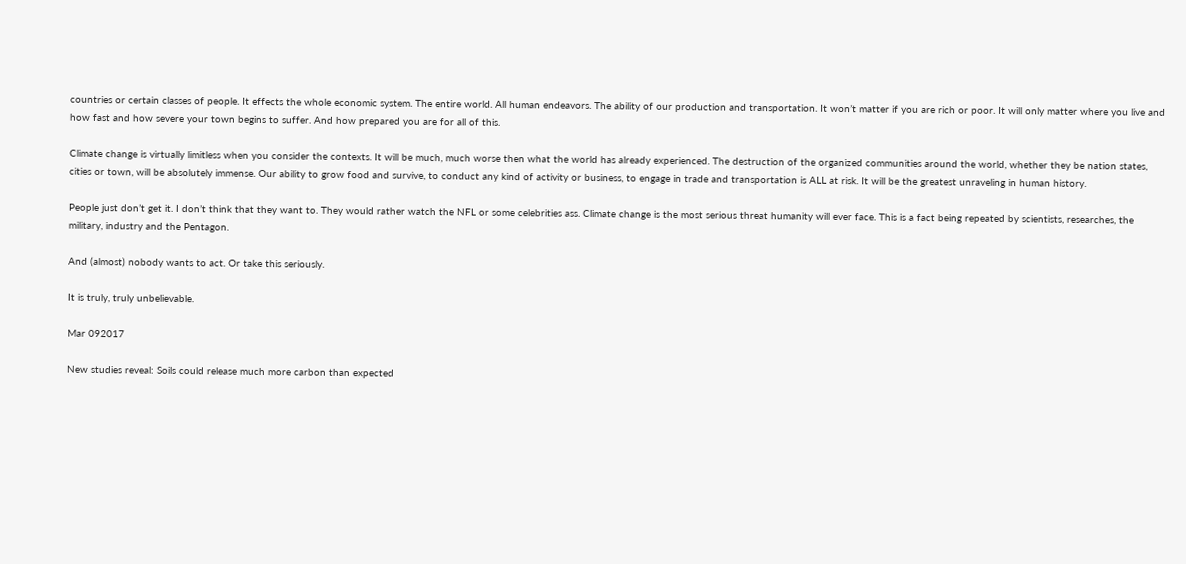countries or certain classes of people. It effects the whole economic system. The entire world. All human endeavors. The ability of our production and transportation. It won’t matter if you are rich or poor. It will only matter where you live and how fast and how severe your town begins to suffer. And how prepared you are for all of this.

Climate change is virtually limitless when you consider the contexts. It will be much, much worse then what the world has already experienced. The destruction of the organized communities around the world, whether they be nation states, cities or town, will be absolutely immense. Our ability to grow food and survive, to conduct any kind of activity or business, to engage in trade and transportation is ALL at risk. It will be the greatest unraveling in human history.

People just don’t get it. I don’t think that they want to. They would rather watch the NFL or some celebrities ass. Climate change is the most serious threat humanity will ever face. This is a fact being repeated by scientists, researches, the military, industry and the Pentagon.

And (almost) nobody wants to act. Or take this seriously.

It is truly, truly unbelievable.

Mar 092017

New studies reveal: Soils could release much more carbon than expected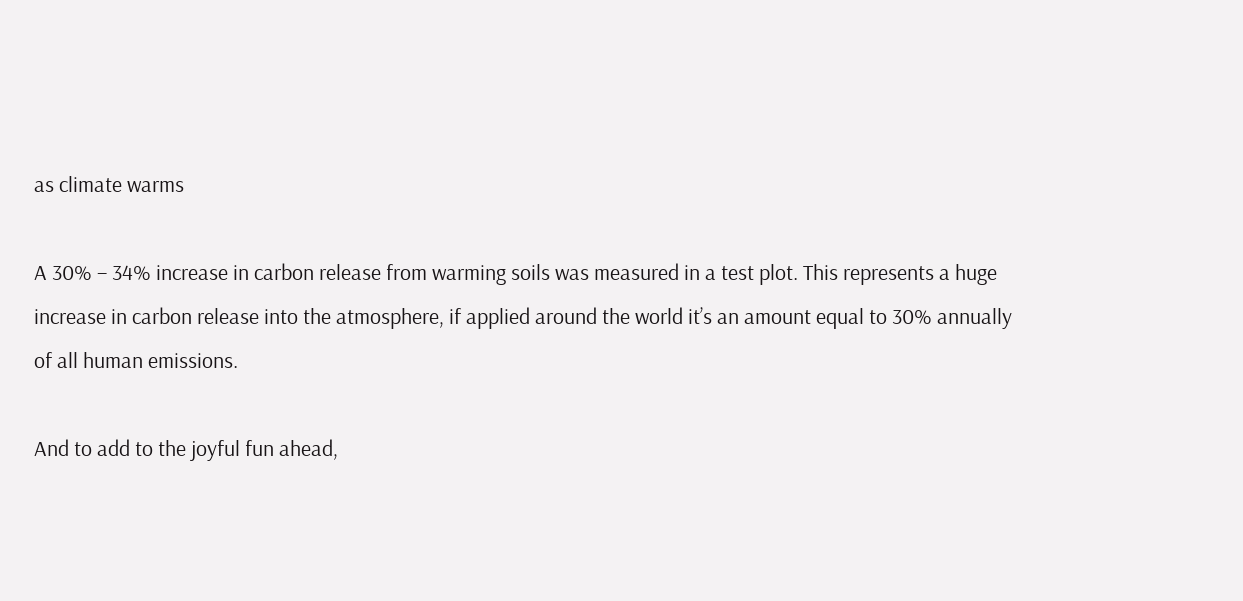as climate warms

A 30% – 34% increase in carbon release from warming soils was measured in a test plot. This represents a huge increase in carbon release into the atmosphere, if applied around the world it’s an amount equal to 30% annually of all human emissions.

And to add to the joyful fun ahead,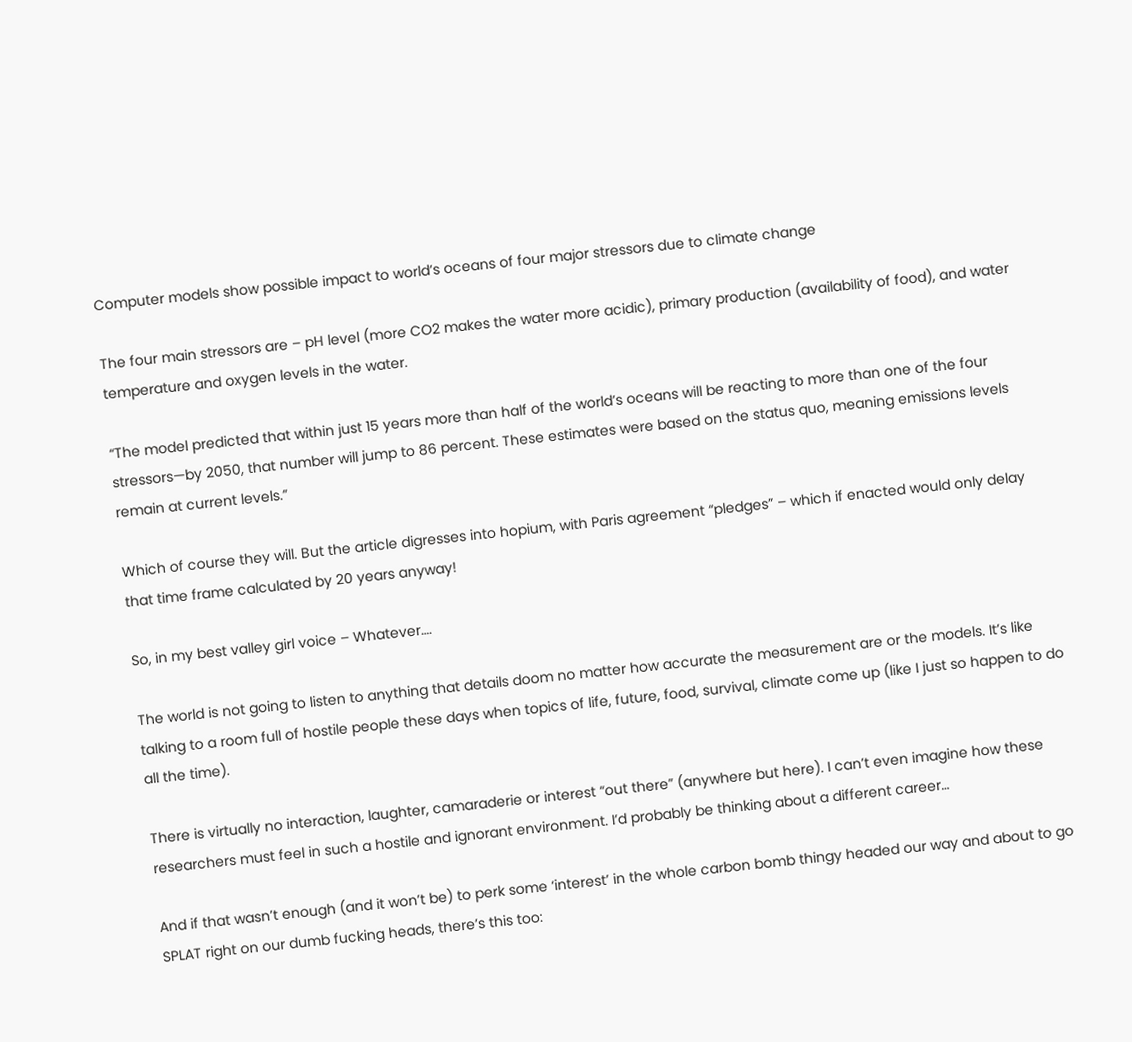Computer models show possible impact to world’s oceans of four major stressors due to climate change

The four main stressors are – pH level (more CO2 makes the water more acidic), primary production (availability of food), and water temperature and oxygen levels in the water.

“The model predicted that within just 15 years more than half of the world’s oceans will be reacting to more than one of the four stressors—by 2050, that number will jump to 86 percent. These estimates were based on the status quo, meaning emissions levels remain at current levels.”

Which of course they will. But the article digresses into hopium, with Paris agreement “pledges” – which if enacted would only delay that time frame calculated by 20 years anyway!

So, in my best valley girl voice – Whatever….

The world is not going to listen to anything that details doom no matter how accurate the measurement are or the models. It’s like talking to a room full of hostile people these days when topics of life, future, food, survival, climate come up (like I just so happen to do all the time).

There is virtually no interaction, laughter, camaraderie or interest “out there” (anywhere but here). I can’t even imagine how these researchers must feel in such a hostile and ignorant environment. I’d probably be thinking about a different career…

And if that wasn’t enough (and it won’t be) to perk some ‘interest’ in the whole carbon bomb thingy headed our way and about to go SPLAT right on our dumb fucking heads, there’s this too: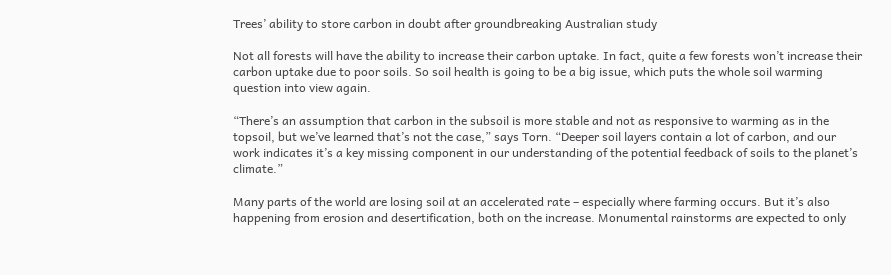Trees’ ability to store carbon in doubt after groundbreaking Australian study

Not all forests will have the ability to increase their carbon uptake. In fact, quite a few forests won’t increase their carbon uptake due to poor soils. So soil health is going to be a big issue, which puts the whole soil warming question into view again.

“There’s an assumption that carbon in the subsoil is more stable and not as responsive to warming as in the topsoil, but we’ve learned that’s not the case,” says Torn. “Deeper soil layers contain a lot of carbon, and our work indicates it’s a key missing component in our understanding of the potential feedback of soils to the planet’s climate.”

Many parts of the world are losing soil at an accelerated rate – especially where farming occurs. But it’s also happening from erosion and desertification, both on the increase. Monumental rainstorms are expected to only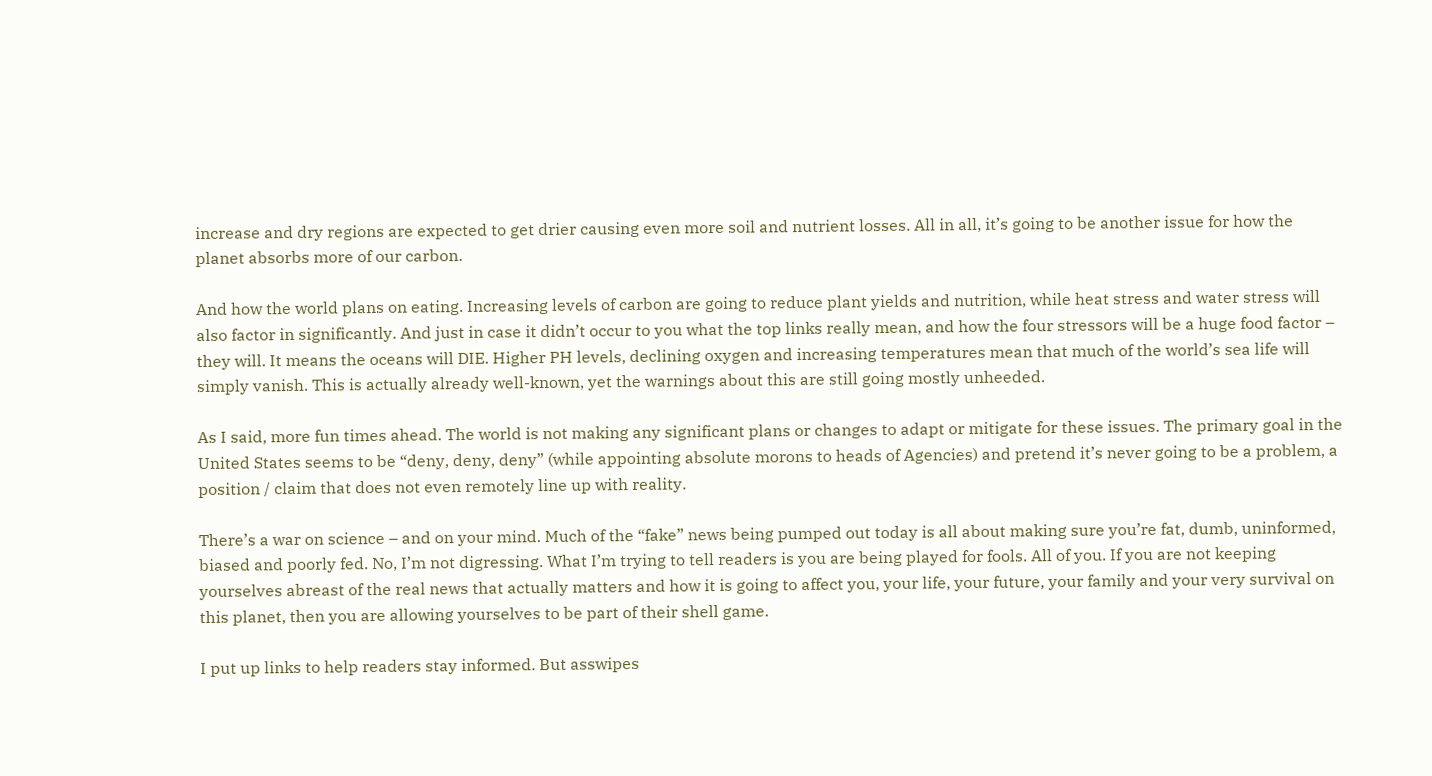increase and dry regions are expected to get drier causing even more soil and nutrient losses. All in all, it’s going to be another issue for how the planet absorbs more of our carbon.

And how the world plans on eating. Increasing levels of carbon are going to reduce plant yields and nutrition, while heat stress and water stress will also factor in significantly. And just in case it didn’t occur to you what the top links really mean, and how the four stressors will be a huge food factor – they will. It means the oceans will DIE. Higher PH levels, declining oxygen and increasing temperatures mean that much of the world’s sea life will simply vanish. This is actually already well-known, yet the warnings about this are still going mostly unheeded.

As I said, more fun times ahead. The world is not making any significant plans or changes to adapt or mitigate for these issues. The primary goal in the United States seems to be “deny, deny, deny” (while appointing absolute morons to heads of Agencies) and pretend it’s never going to be a problem, a position / claim that does not even remotely line up with reality.

There’s a war on science – and on your mind. Much of the “fake” news being pumped out today is all about making sure you’re fat, dumb, uninformed, biased and poorly fed. No, I’m not digressing. What I’m trying to tell readers is you are being played for fools. All of you. If you are not keeping yourselves abreast of the real news that actually matters and how it is going to affect you, your life, your future, your family and your very survival on this planet, then you are allowing yourselves to be part of their shell game.

I put up links to help readers stay informed. But asswipes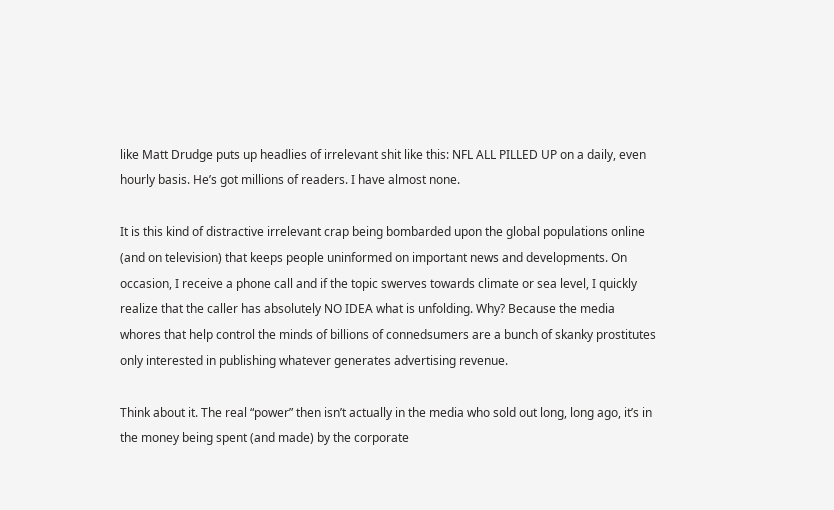like Matt Drudge puts up headlies of irrelevant shit like this: NFL ALL PILLED UP on a daily, even hourly basis. He’s got millions of readers. I have almost none.

It is this kind of distractive irrelevant crap being bombarded upon the global populations online (and on television) that keeps people uninformed on important news and developments. On occasion, I receive a phone call and if the topic swerves towards climate or sea level, I quickly realize that the caller has absolutely NO IDEA what is unfolding. Why? Because the media whores that help control the minds of billions of connedsumers are a bunch of skanky prostitutes only interested in publishing whatever generates advertising revenue.

Think about it. The real “power” then isn’t actually in the media who sold out long, long ago, it’s in the money being spent (and made) by the corporate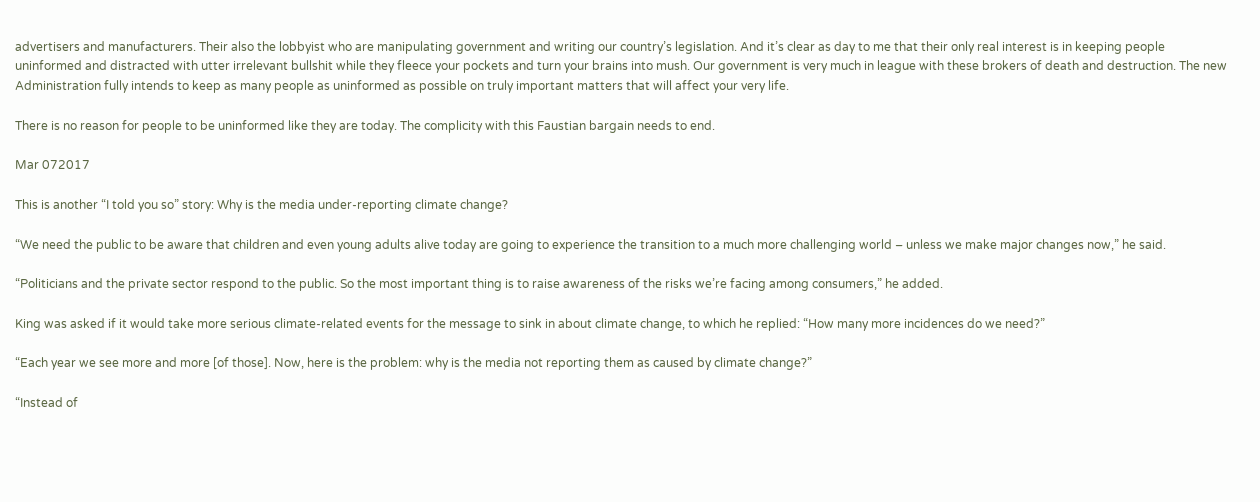advertisers and manufacturers. Their also the lobbyist who are manipulating government and writing our country’s legislation. And it’s clear as day to me that their only real interest is in keeping people uninformed and distracted with utter irrelevant bullshit while they fleece your pockets and turn your brains into mush. Our government is very much in league with these brokers of death and destruction. The new Administration fully intends to keep as many people as uninformed as possible on truly important matters that will affect your very life.

There is no reason for people to be uninformed like they are today. The complicity with this Faustian bargain needs to end.

Mar 072017

This is another “I told you so” story: Why is the media under-reporting climate change?

“We need the public to be aware that children and even young adults alive today are going to experience the transition to a much more challenging world – unless we make major changes now,” he said.

“Politicians and the private sector respond to the public. So the most important thing is to raise awareness of the risks we’re facing among consumers,” he added.

King was asked if it would take more serious climate-related events for the message to sink in about climate change, to which he replied: “How many more incidences do we need?”

“Each year we see more and more [of those]. Now, here is the problem: why is the media not reporting them as caused by climate change?”

“Instead of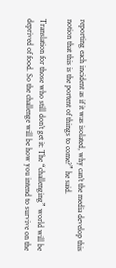reporting each incident as if it was isolated, why can’t the media develop this notion that this is the portent of things to come?” he said.

Translation for those who still don’t get it: The “challenging” world will be deprived of food. So the challenge will be how you intend to survive on the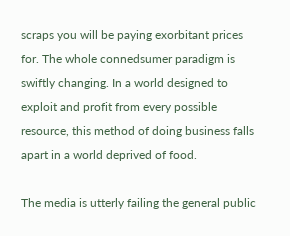scraps you will be paying exorbitant prices for. The whole connedsumer paradigm is swiftly changing. In a world designed to exploit and profit from every possible resource, this method of doing business falls apart in a world deprived of food.

The media is utterly failing the general public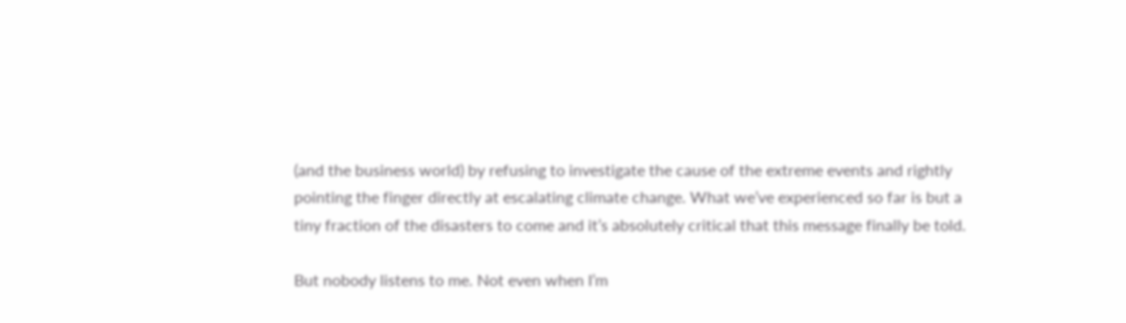(and the business world) by refusing to investigate the cause of the extreme events and rightly pointing the finger directly at escalating climate change. What we’ve experienced so far is but a tiny fraction of the disasters to come and it’s absolutely critical that this message finally be told.

But nobody listens to me. Not even when I’m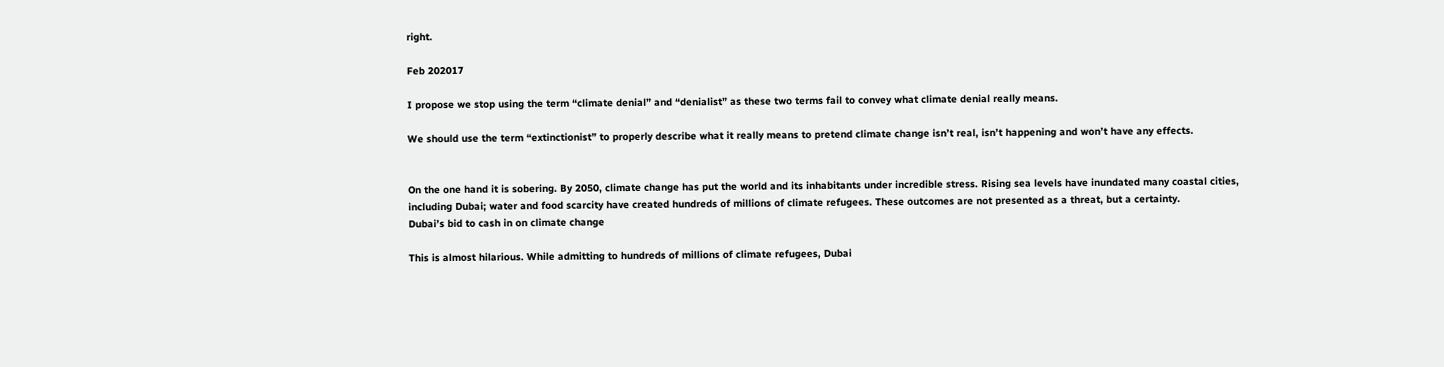right.

Feb 202017

I propose we stop using the term “climate denial” and “denialist” as these two terms fail to convey what climate denial really means.

We should use the term “extinctionist” to properly describe what it really means to pretend climate change isn’t real, isn’t happening and won’t have any effects.


On the one hand it is sobering. By 2050, climate change has put the world and its inhabitants under incredible stress. Rising sea levels have inundated many coastal cities, including Dubai; water and food scarcity have created hundreds of millions of climate refugees. These outcomes are not presented as a threat, but a certainty.
Dubai’s bid to cash in on climate change

This is almost hilarious. While admitting to hundreds of millions of climate refugees, Dubai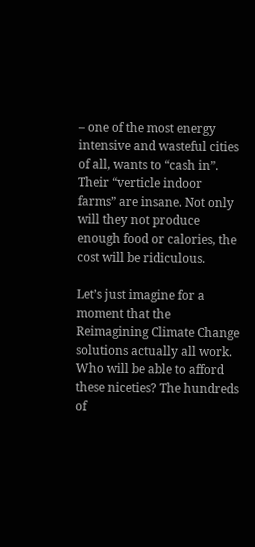– one of the most energy intensive and wasteful cities of all, wants to “cash in”. Their “verticle indoor farms” are insane. Not only will they not produce enough food or calories, the cost will be ridiculous.

Let’s just imagine for a moment that the Reimagining Climate Change solutions actually all work. Who will be able to afford these niceties? The hundreds of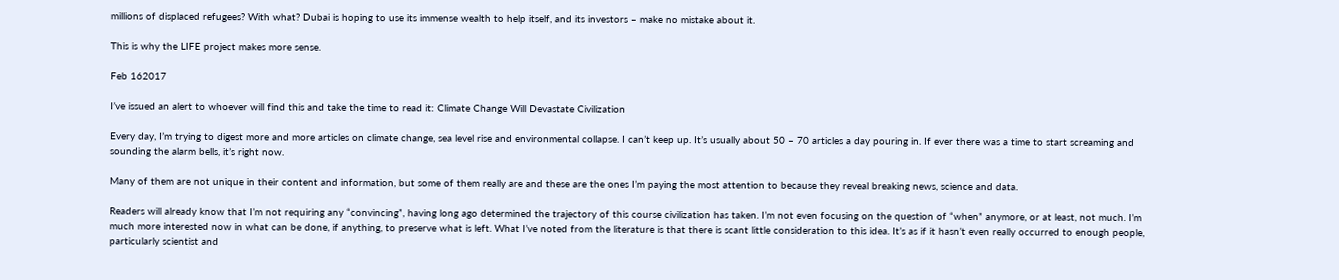millions of displaced refugees? With what? Dubai is hoping to use its immense wealth to help itself, and its investors – make no mistake about it.

This is why the LIFE project makes more sense.

Feb 162017

I’ve issued an alert to whoever will find this and take the time to read it: Climate Change Will Devastate Civilization

Every day, I’m trying to digest more and more articles on climate change, sea level rise and environmental collapse. I can’t keep up. It’s usually about 50 – 70 articles a day pouring in. If ever there was a time to start screaming and sounding the alarm bells, it’s right now.

Many of them are not unique in their content and information, but some of them really are and these are the ones I’m paying the most attention to because they reveal breaking news, science and data.

Readers will already know that I’m not requiring any “convincing”, having long ago determined the trajectory of this course civilization has taken. I’m not even focusing on the question of “when” anymore, or at least, not much. I’m much more interested now in what can be done, if anything, to preserve what is left. What I’ve noted from the literature is that there is scant little consideration to this idea. It’s as if it hasn’t even really occurred to enough people, particularly scientist and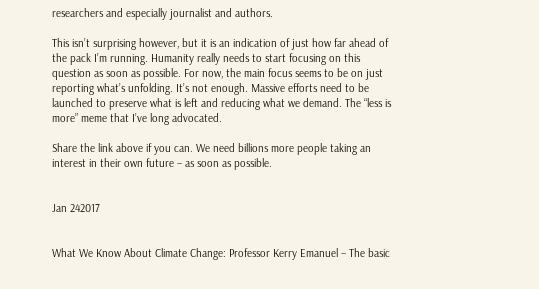researchers and especially journalist and authors.

This isn’t surprising however, but it is an indication of just how far ahead of the pack I’m running. Humanity really needs to start focusing on this question as soon as possible. For now, the main focus seems to be on just reporting what’s unfolding. It’s not enough. Massive efforts need to be launched to preserve what is left and reducing what we demand. The “less is more” meme that I’ve long advocated.

Share the link above if you can. We need billions more people taking an interest in their own future – as soon as possible.


Jan 242017


What We Know About Climate Change: Professor Kerry Emanuel – The basic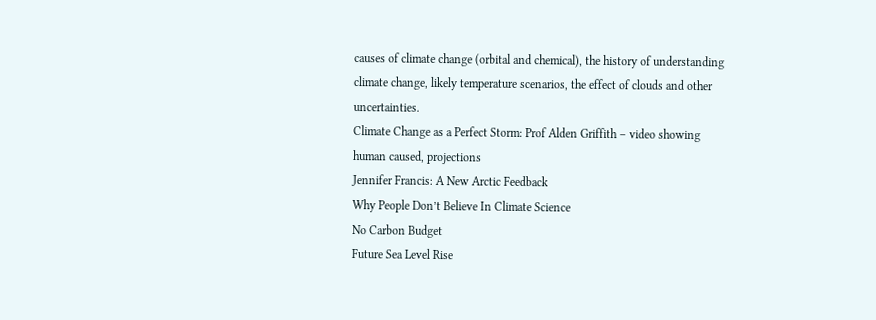causes of climate change (orbital and chemical), the history of understanding climate change, likely temperature scenarios, the effect of clouds and other uncertainties.
Climate Change as a Perfect Storm: Prof Alden Griffith – video showing human caused, projections
Jennifer Francis: A New Arctic Feedback
Why People Don’t Believe In Climate Science
No Carbon Budget
Future Sea Level Rise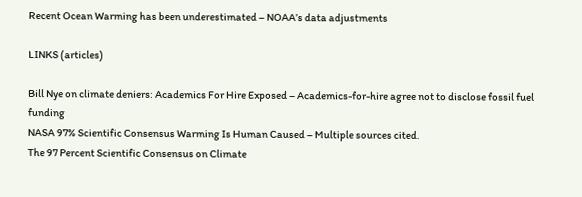Recent Ocean Warming has been underestimated – NOAA’s data adjustments

LINKS (articles)

Bill Nye on climate deniers: Academics For Hire Exposed – Academics-for-hire agree not to disclose fossil fuel funding
NASA 97% Scientific Consensus Warming Is Human Caused – Multiple sources cited.
The 97 Percent Scientific Consensus on Climate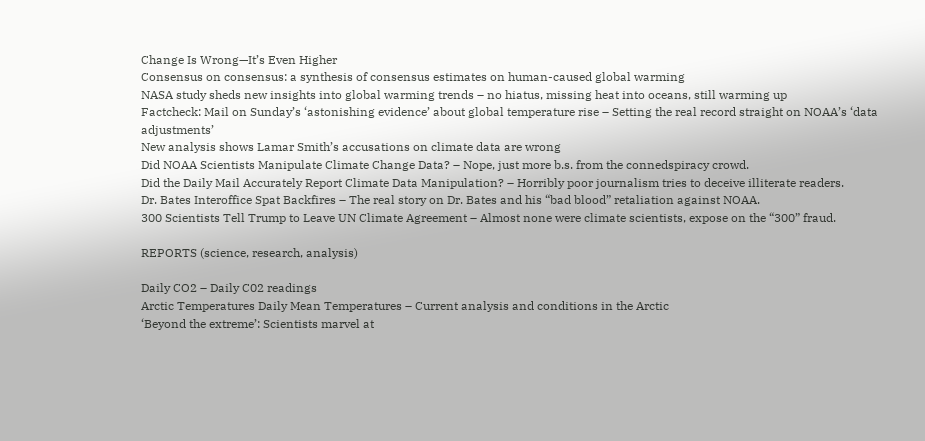Change Is Wrong—It’s Even Higher
Consensus on consensus: a synthesis of consensus estimates on human-caused global warming
NASA study sheds new insights into global warming trends – no hiatus, missing heat into oceans, still warming up
Factcheck: Mail on Sunday’s ‘astonishing evidence’ about global temperature rise – Setting the real record straight on NOAA’s ‘data adjustments’
New analysis shows Lamar Smith’s accusations on climate data are wrong
Did NOAA Scientists Manipulate Climate Change Data? – Nope, just more b.s. from the connedspiracy crowd.
Did the Daily Mail Accurately Report Climate Data Manipulation? – Horribly poor journalism tries to deceive illiterate readers.
Dr. Bates Interoffice Spat Backfires – The real story on Dr. Bates and his “bad blood” retaliation against NOAA.
300 Scientists Tell Trump to Leave UN Climate Agreement – Almost none were climate scientists, expose on the “300” fraud.

REPORTS (science, research, analysis)

Daily CO2 – Daily C02 readings
Arctic Temperatures Daily Mean Temperatures – Current analysis and conditions in the Arctic
‘Beyond the extreme’: Scientists marvel at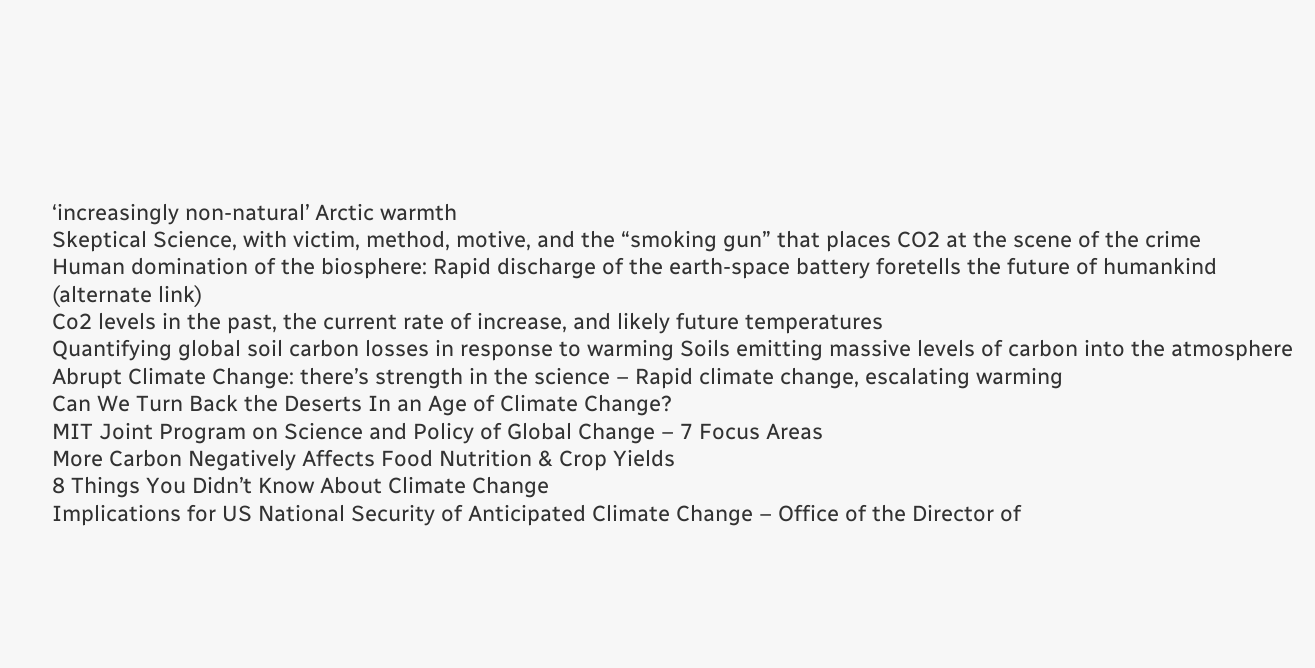‘increasingly non-natural’ Arctic warmth
Skeptical Science, with victim, method, motive, and the “smoking gun” that places CO2 at the scene of the crime
Human domination of the biosphere: Rapid discharge of the earth-space battery foretells the future of humankind (alternate link)
Co2 levels in the past, the current rate of increase, and likely future temperatures
Quantifying global soil carbon losses in response to warming Soils emitting massive levels of carbon into the atmosphere
Abrupt Climate Change: there’s strength in the science – Rapid climate change, escalating warming
Can We Turn Back the Deserts In an Age of Climate Change?
MIT Joint Program on Science and Policy of Global Change – 7 Focus Areas
More Carbon Negatively Affects Food Nutrition & Crop Yields
8 Things You Didn’t Know About Climate Change
Implications for US National Security of Anticipated Climate Change – Office of the Director of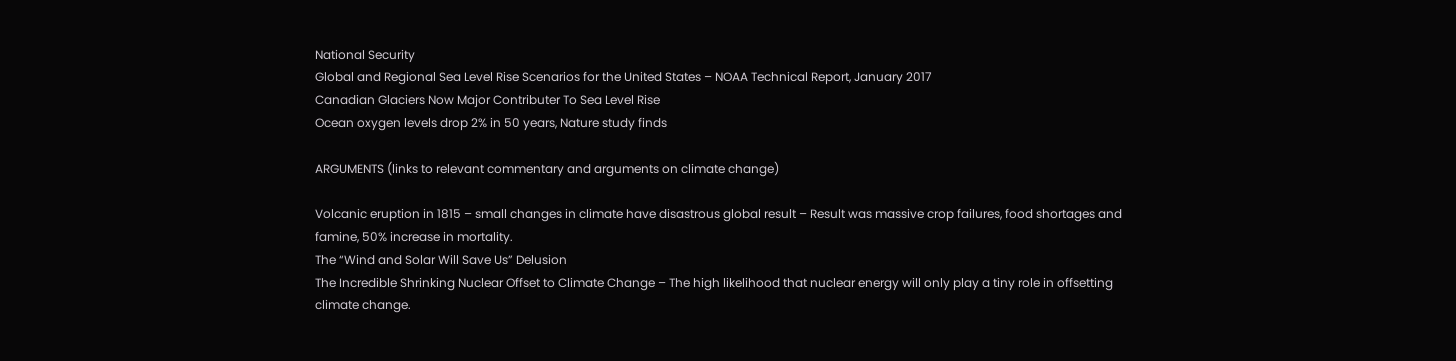National Security
Global and Regional Sea Level Rise Scenarios for the United States – NOAA Technical Report, January 2017
Canadian Glaciers Now Major Contributer To Sea Level Rise
Ocean oxygen levels drop 2% in 50 years, Nature study finds

ARGUMENTS (links to relevant commentary and arguments on climate change)

Volcanic eruption in 1815 – small changes in climate have disastrous global result – Result was massive crop failures, food shortages and famine, 50% increase in mortality.
The “Wind and Solar Will Save Us” Delusion
The Incredible Shrinking Nuclear Offset to Climate Change – The high likelihood that nuclear energy will only play a tiny role in offsetting climate change.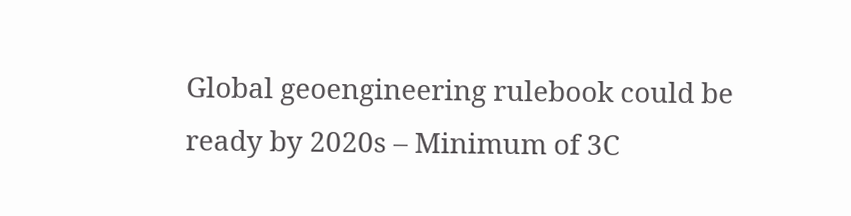Global geoengineering rulebook could be ready by 2020s – Minimum of 3C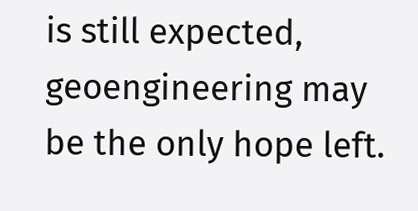is still expected, geoengineering may be the only hope left.